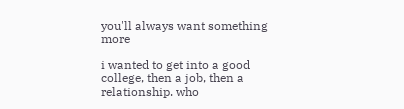you'll always want something more

i wanted to get into a good college, then a job, then a relationship. who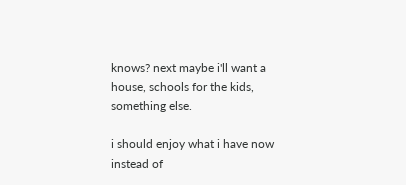knows? next maybe i'll want a house, schools for the kids, something else.

i should enjoy what i have now instead of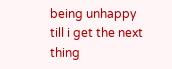being unhappy till i get the next thing